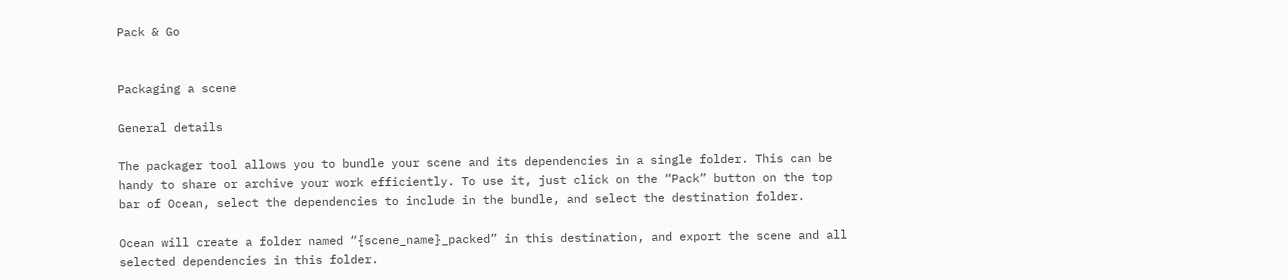Pack & Go


Packaging a scene

General details

The packager tool allows you to bundle your scene and its dependencies in a single folder. This can be handy to share or archive your work efficiently. To use it, just click on the “Pack” button on the top bar of Ocean, select the dependencies to include in the bundle, and select the destination folder.

Ocean will create a folder named “{scene_name}_packed” in this destination, and export the scene and all selected dependencies in this folder.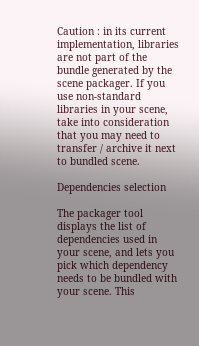Caution : in its current implementation, libraries are not part of the bundle generated by the scene packager. If you use non-standard libraries in your scene, take into consideration that you may need to transfer / archive it next to bundled scene.

Dependencies selection

The packager tool displays the list of dependencies used in your scene, and lets you pick which dependency needs to be bundled with your scene. This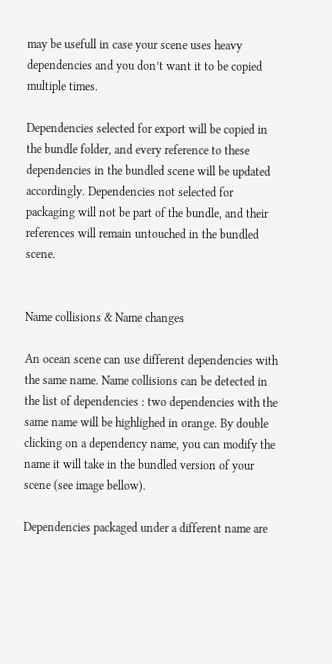may be usefull in case your scene uses heavy dependencies and you don’t want it to be copied multiple times.

Dependencies selected for export will be copied in the bundle folder, and every reference to these dependencies in the bundled scene will be updated accordingly. Dependencies not selected for packaging will not be part of the bundle, and their references will remain untouched in the bundled scene.


Name collisions & Name changes

An ocean scene can use different dependencies with the same name. Name collisions can be detected in the list of dependencies : two dependencies with the same name will be highlighed in orange. By double clicking on a dependency name, you can modify the name it will take in the bundled version of your scene (see image bellow).

Dependencies packaged under a different name are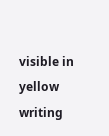visible in yellow writing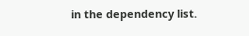in the dependency list.